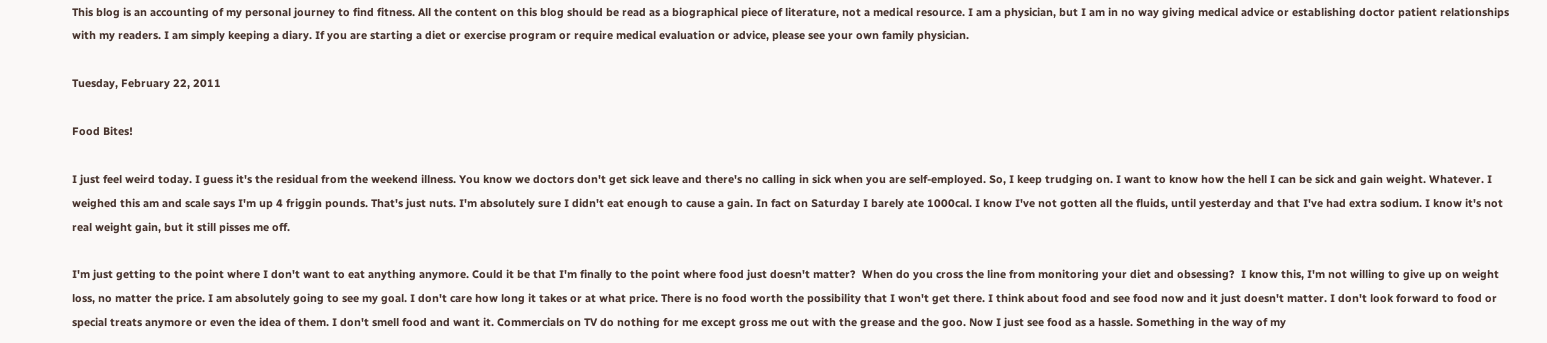This blog is an accounting of my personal journey to find fitness. All the content on this blog should be read as a biographical piece of literature, not a medical resource. I am a physician, but I am in no way giving medical advice or establishing doctor patient relationships with my readers. I am simply keeping a diary. If you are starting a diet or exercise program or require medical evaluation or advice, please see your own family physician.

Tuesday, February 22, 2011

Food Bites!

I just feel weird today. I guess it's the residual from the weekend illness. You know we doctors don't get sick leave and there's no calling in sick when you are self-employed. So, I keep trudging on. I want to know how the hell I can be sick and gain weight. Whatever. I weighed this am and scale says I'm up 4 friggin pounds. That's just nuts. I'm absolutely sure I didn't eat enough to cause a gain. In fact on Saturday I barely ate 1000cal. I know I've not gotten all the fluids, until yesterday and that I've had extra sodium. I know it's not real weight gain, but it still pisses me off.

I'm just getting to the point where I don't want to eat anything anymore. Could it be that I'm finally to the point where food just doesn't matter?  When do you cross the line from monitoring your diet and obsessing?  I know this, I'm not willing to give up on weight loss, no matter the price. I am absolutely going to see my goal. I don't care how long it takes or at what price. There is no food worth the possibility that I won't get there. I think about food and see food now and it just doesn't matter. I don't look forward to food or special treats anymore or even the idea of them. I don't smell food and want it. Commercials on TV do nothing for me except gross me out with the grease and the goo. Now I just see food as a hassle. Something in the way of my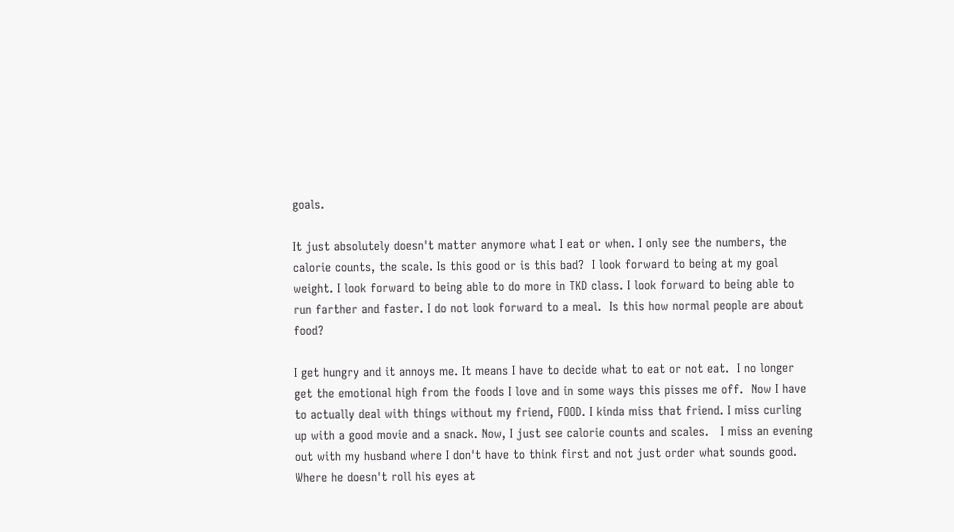goals.

It just absolutely doesn't matter anymore what I eat or when. I only see the numbers, the calorie counts, the scale. Is this good or is this bad?  I look forward to being at my goal weight. I look forward to being able to do more in TKD class. I look forward to being able to run farther and faster. I do not look forward to a meal.  Is this how normal people are about food?

I get hungry and it annoys me. It means I have to decide what to eat or not eat.  I no longer get the emotional high from the foods I love and in some ways this pisses me off.  Now I have to actually deal with things without my friend, FOOD. I kinda miss that friend. I miss curling up with a good movie and a snack. Now, I just see calorie counts and scales.   I miss an evening out with my husband where I don't have to think first and not just order what sounds good.  Where he doesn't roll his eyes at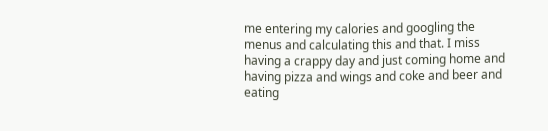me entering my calories and googling the menus and calculating this and that. I miss having a crappy day and just coming home and having pizza and wings and coke and beer and eating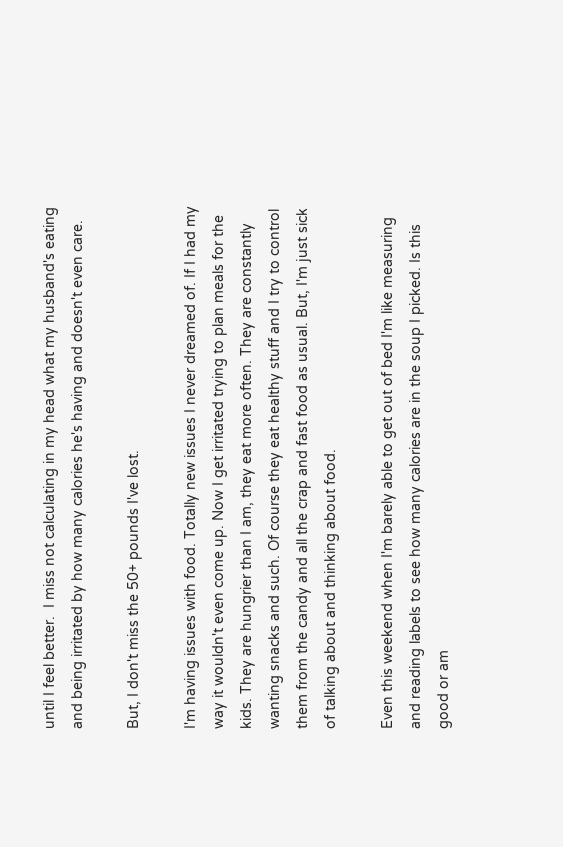until I feel better.  I miss not calculating in my head what my husband's eating and being irritated by how many calories he's having and doesn't even care.

But, I don't miss the 50+ pounds I've lost.

I'm having issues with food. Totally new issues I never dreamed of. If I had my way it wouldn't even come up. Now I get irritated trying to plan meals for the kids. They are hungrier than I am, they eat more often. They are constantly wanting snacks and such. Of course they eat healthy stuff and I try to control them from the candy and all the crap and fast food as usual. But, I'm just sick of talking about and thinking about food.

Even this weekend when I'm barely able to get out of bed I'm like measuring and reading labels to see how many calories are in the soup I picked. Is this good or am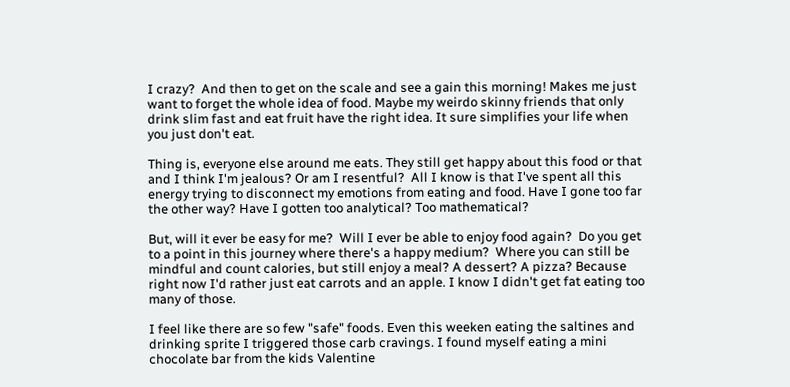I crazy?  And then to get on the scale and see a gain this morning! Makes me just want to forget the whole idea of food. Maybe my weirdo skinny friends that only drink slim fast and eat fruit have the right idea. It sure simplifies your life when you just don't eat.

Thing is, everyone else around me eats. They still get happy about this food or that and I think I'm jealous? Or am I resentful?  All I know is that I've spent all this energy trying to disconnect my emotions from eating and food. Have I gone too far the other way? Have I gotten too analytical? Too mathematical?

But, will it ever be easy for me?  Will I ever be able to enjoy food again?  Do you get to a point in this journey where there's a happy medium?  Where you can still be mindful and count calories, but still enjoy a meal? A dessert? A pizza? Because right now I'd rather just eat carrots and an apple. I know I didn't get fat eating too many of those.

I feel like there are so few "safe" foods. Even this weeken eating the saltines and drinking sprite I triggered those carb cravings. I found myself eating a mini chocolate bar from the kids Valentine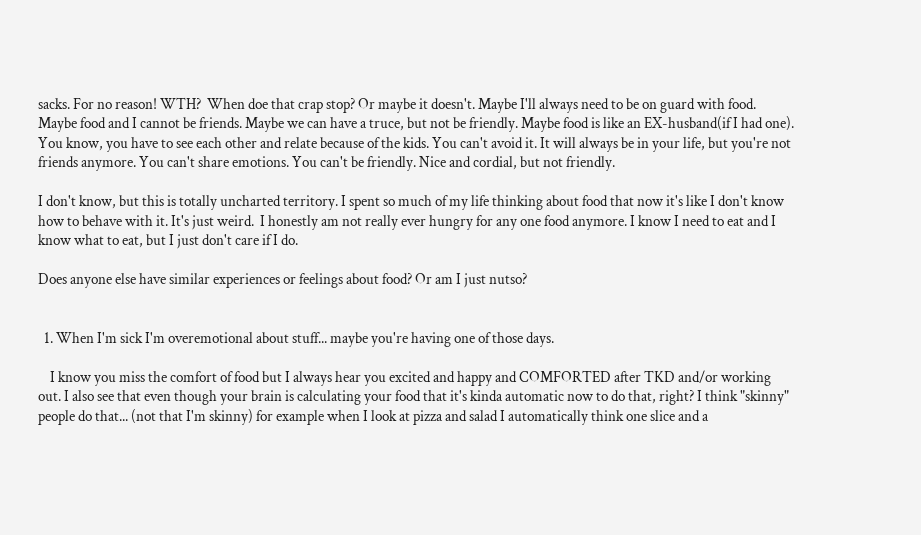sacks. For no reason! WTH?  When doe that crap stop? Or maybe it doesn't. Maybe I'll always need to be on guard with food. Maybe food and I cannot be friends. Maybe we can have a truce, but not be friendly. Maybe food is like an EX-husband(if I had one).  You know, you have to see each other and relate because of the kids. You can't avoid it. It will always be in your life, but you're not friends anymore. You can't share emotions. You can't be friendly. Nice and cordial, but not friendly.

I don't know, but this is totally uncharted territory. I spent so much of my life thinking about food that now it's like I don't know how to behave with it. It's just weird.  I honestly am not really ever hungry for any one food anymore. I know I need to eat and I know what to eat, but I just don't care if I do.

Does anyone else have similar experiences or feelings about food? Or am I just nutso?


  1. When I'm sick I'm overemotional about stuff... maybe you're having one of those days.

    I know you miss the comfort of food but I always hear you excited and happy and COMFORTED after TKD and/or working out. I also see that even though your brain is calculating your food that it's kinda automatic now to do that, right? I think "skinny" people do that... (not that I'm skinny) for example when I look at pizza and salad I automatically think one slice and a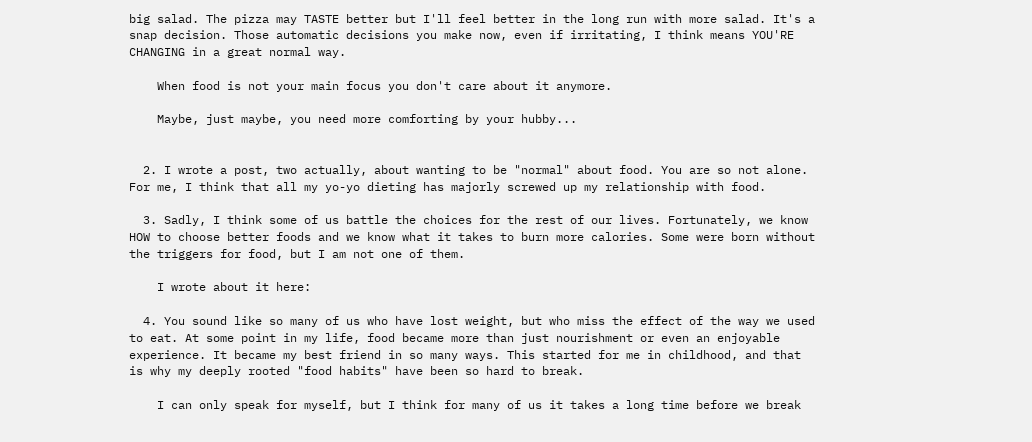big salad. The pizza may TASTE better but I'll feel better in the long run with more salad. It's a snap decision. Those automatic decisions you make now, even if irritating, I think means YOU'RE CHANGING in a great normal way.

    When food is not your main focus you don't care about it anymore.

    Maybe, just maybe, you need more comforting by your hubby...


  2. I wrote a post, two actually, about wanting to be "normal" about food. You are so not alone. For me, I think that all my yo-yo dieting has majorly screwed up my relationship with food.

  3. Sadly, I think some of us battle the choices for the rest of our lives. Fortunately, we know HOW to choose better foods and we know what it takes to burn more calories. Some were born without the triggers for food, but I am not one of them.

    I wrote about it here:

  4. You sound like so many of us who have lost weight, but who miss the effect of the way we used to eat. At some point in my life, food became more than just nourishment or even an enjoyable experience. It became my best friend in so many ways. This started for me in childhood, and that is why my deeply rooted "food habits" have been so hard to break.

    I can only speak for myself, but I think for many of us it takes a long time before we break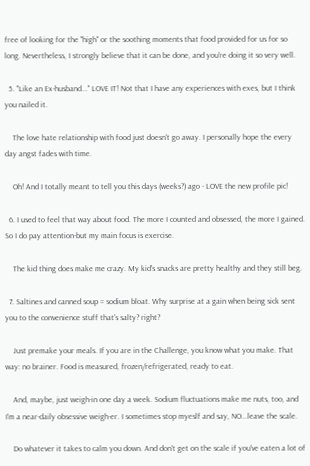free of looking for the "high" or the soothing moments that food provided for us for so long. Nevertheless, I strongly believe that it can be done, and you're doing it so very well.

  5. "Like an Ex-husband..." LOVE IT! Not that I have any experiences with exes, but I think you nailed it.

    The love hate relationship with food just doesn't go away. I personally hope the every day angst fades with time.

    Oh! And I totally meant to tell you this days (weeks?) ago - LOVE the new profile pic!

  6. I used to feel that way about food. The more I counted and obsessed, the more I gained. So I do pay attention-but my main focus is exercise.

    The kid thing does make me crazy. My kid's snacks are pretty healthy and they still beg.

  7. Saltines and canned soup = sodium bloat. Why surprise at a gain when being sick sent you to the convenience stuff that's salty? right?

    Just premake your meals. If you are in the Challenge, you know what you make. That way: no brainer. Food is measured, frozen/refrigerated, ready to eat.

    And, maybe, just weigh-in one day a week. Sodium fluctuations make me nuts, too, and I'm a near-daily obsessive weigh-er. I sometimes stop myeslf and say, NO...leave the scale.

    Do whatever it takes to calm you down. And don't get on the scale if you've eaten a lot of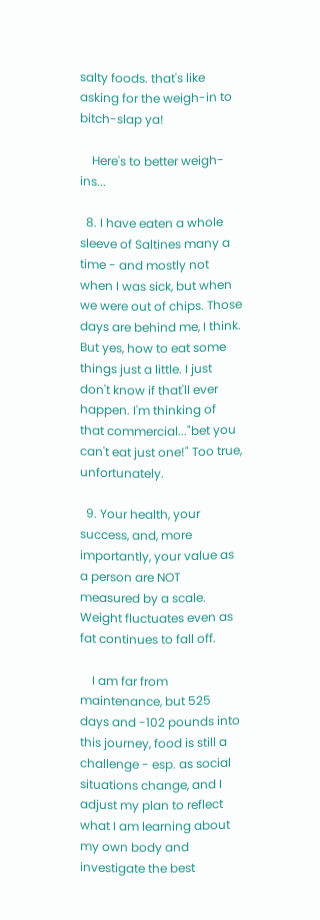salty foods. that's like asking for the weigh-in to bitch-slap ya!

    Here's to better weigh-ins...

  8. I have eaten a whole sleeve of Saltines many a time - and mostly not when I was sick, but when we were out of chips. Those days are behind me, I think. But yes, how to eat some things just a little. I just don't know if that'll ever happen. I'm thinking of that commercial..."bet you can't eat just one!" Too true, unfortunately.

  9. Your health, your success, and, more importantly, your value as a person are NOT measured by a scale. Weight fluctuates even as fat continues to fall off.

    I am far from maintenance, but 525 days and -102 pounds into this journey, food is still a challenge - esp. as social situations change, and I adjust my plan to reflect what I am learning about my own body and investigate the best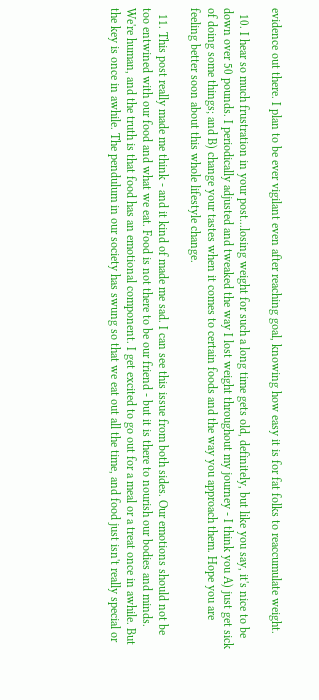evidence out there. I plan to be ever vigilant even after reaching goal, knowing how easy it is for fat folks to reaccumulate weight.

  10. I hear so much frustration in your post...losing weight for such a long time gets old, definitely, but like you say, it's nice to be down over 50 pounds. I periodically adjusted and tweaked the way I lost weight throughout my journey - I think you A) just get sick of doing some things; and B) change your tastes when it comes to certain foods and the way you approach them. Hope you are feeling better soon about this whole lifestyle change.

  11. This post really made me think - and it kind of made me sad. I can see this issue from both sides. Our emotions should not be too entwined with our food and what we eat. Food is not there to be our friend - but it is there to nourish our bodies and minds. We're human, and the truth is that food has an emotional component. I get excited to go out for a meal or a treat once in awhile. But the key is once in awhile. The pendulum in our society has swung so that we eat out all the time, and food just isn't really special or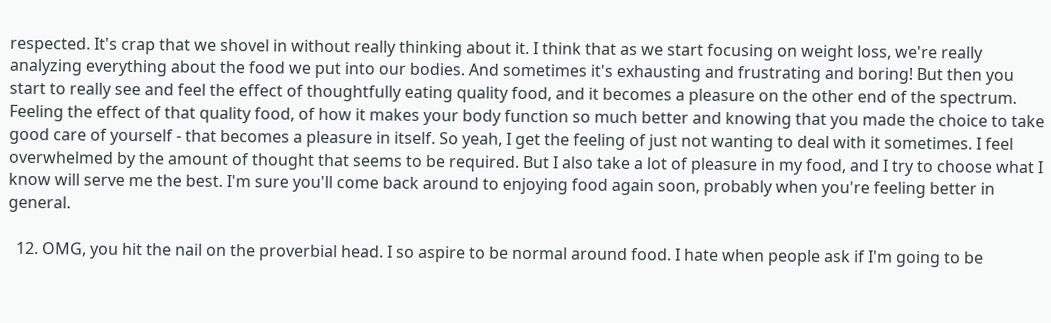respected. It's crap that we shovel in without really thinking about it. I think that as we start focusing on weight loss, we're really analyzing everything about the food we put into our bodies. And sometimes it's exhausting and frustrating and boring! But then you start to really see and feel the effect of thoughtfully eating quality food, and it becomes a pleasure on the other end of the spectrum. Feeling the effect of that quality food, of how it makes your body function so much better and knowing that you made the choice to take good care of yourself - that becomes a pleasure in itself. So yeah, I get the feeling of just not wanting to deal with it sometimes. I feel overwhelmed by the amount of thought that seems to be required. But I also take a lot of pleasure in my food, and I try to choose what I know will serve me the best. I'm sure you'll come back around to enjoying food again soon, probably when you're feeling better in general.

  12. OMG, you hit the nail on the proverbial head. I so aspire to be normal around food. I hate when people ask if I'm going to be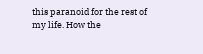this paranoid for the rest of my life. How the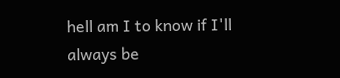hell am I to know if I'll always be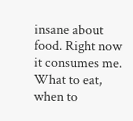insane about food. Right now it consumes me. What to eat, when to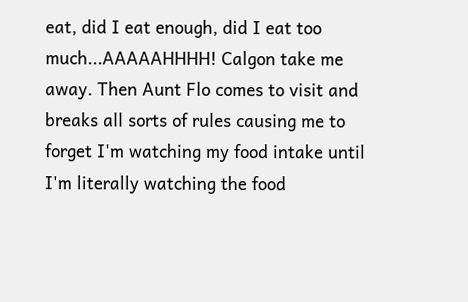eat, did I eat enough, did I eat too much...AAAAAHHHH! Calgon take me away. Then Aunt Flo comes to visit and breaks all sorts of rules causing me to forget I'm watching my food intake until I'm literally watching the food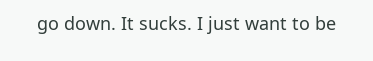go down. It sucks. I just want to be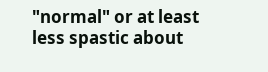"normal" or at least less spastic about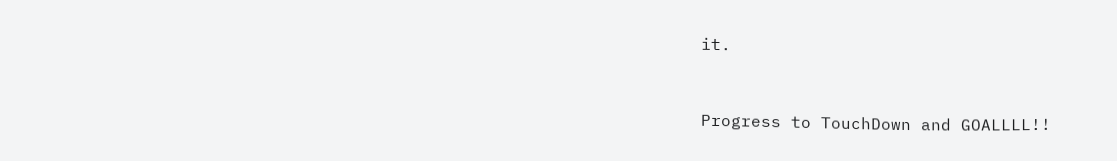it.


Progress to TouchDown and GOALLLL!!